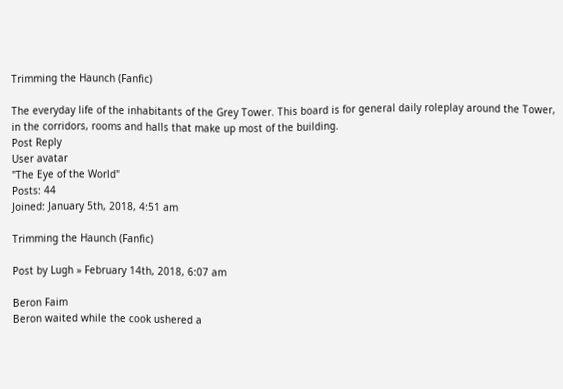Trimming the Haunch (Fanfic)

The everyday life of the inhabitants of the Grey Tower. This board is for general daily roleplay around the Tower, in the corridors, rooms and halls that make up most of the building.
Post Reply
User avatar
"The Eye of the World"
Posts: 44
Joined: January 5th, 2018, 4:51 am

Trimming the Haunch (Fanfic)

Post by Lugh » February 14th, 2018, 6:07 am

Beron Faim
Beron waited while the cook ushered a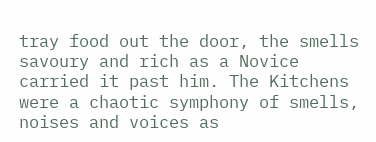tray food out the door, the smells savoury and rich as a Novice carried it past him. The Kitchens were a chaotic symphony of smells, noises and voices as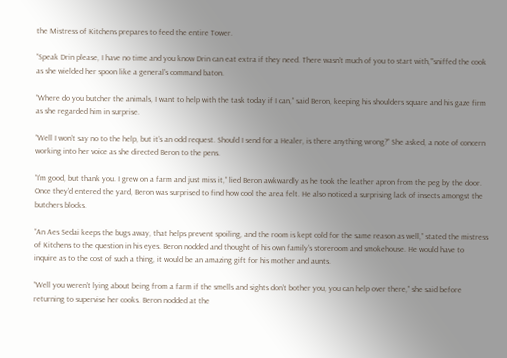the Mistress of Kitchens prepares to feed the entire Tower.

“Speak Drin please, I have no time and you know Drin can eat extra if they need. There wasn’t much of you to start with,”’sniffed the cook as she wielded her spoon like a general’s command baton.

“Where do you butcher the animals, I want to help with the task today if I can,” said Beron, keeping his shoulders square and his gaze firm as she regarded him in surprise.

“Well I won’t say no to the help, but it’s an odd request. Should I send for a Healer, is there anything wrong?” She asked, a note of concern working into her voice as she directed Beron to the pens.

“I’m good, but thank you. I grew on a farm and just miss it,” lied Beron awkwardly as he took the leather apron from the peg by the door. Once they’d entered the yard, Beron was surprised to find how cool the area felt. He also noticed a surprising lack of insects amongst the butchers blocks.

“An Aes Sedai keeps the bugs away, that helps prevent spoiling, and the room is kept cold for the same reason as well,” stated the mistress of Kitchens to the question in his eyes. Beron nodded and thought of his own family’s storeroom and smokehouse. He would have to inquire as to the cost of such a thing, it would be an amazing gift for his mother and aunts.

“Well you weren’t lying about being from a farm if the smells and sights don’t bother you, you can help over there,” she said before returning to supervise her cooks. Beron nodded at the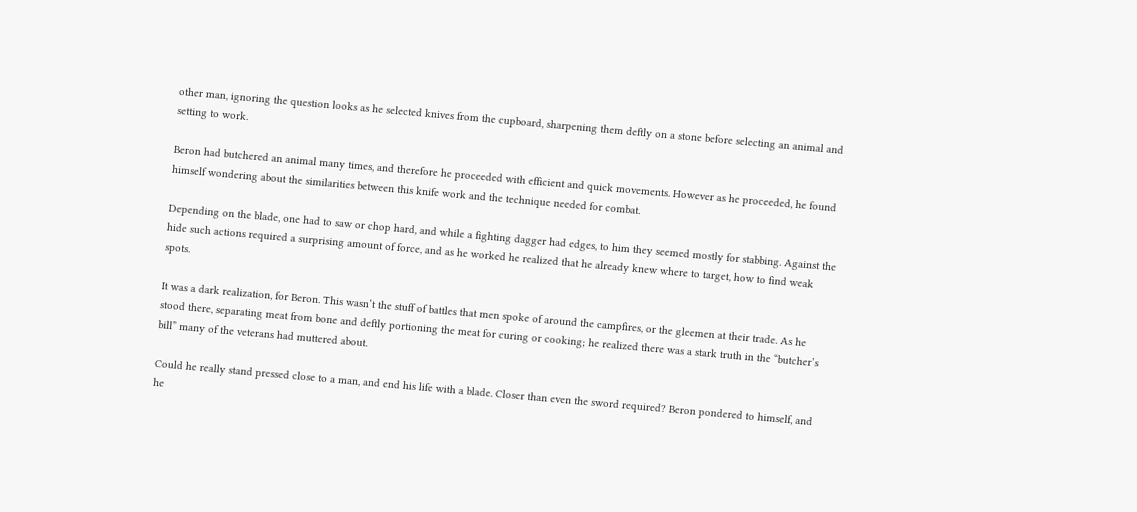other man, ignoring the question looks as he selected knives from the cupboard, sharpening them deftly on a stone before selecting an animal and setting to work.

Beron had butchered an animal many times, and therefore he proceeded with efficient and quick movements. However as he proceeded, he found himself wondering about the similarities between this knife work and the technique needed for combat.

Depending on the blade, one had to saw or chop hard, and while a fighting dagger had edges, to him they seemed mostly for stabbing. Against the hide such actions required a surprising amount of force, and as he worked he realized that he already knew where to target, how to find weak spots.

It was a dark realization, for Beron. This wasn’t the stuff of battles that men spoke of around the campfires, or the gleemen at their trade. As he stood there, separating meat from bone and deftly portioning the meat for curing or cooking; he realized there was a stark truth in the “butcher’s bill” many of the veterans had muttered about.

Could he really stand pressed close to a man, and end his life with a blade. Closer than even the sword required? Beron pondered to himself, and he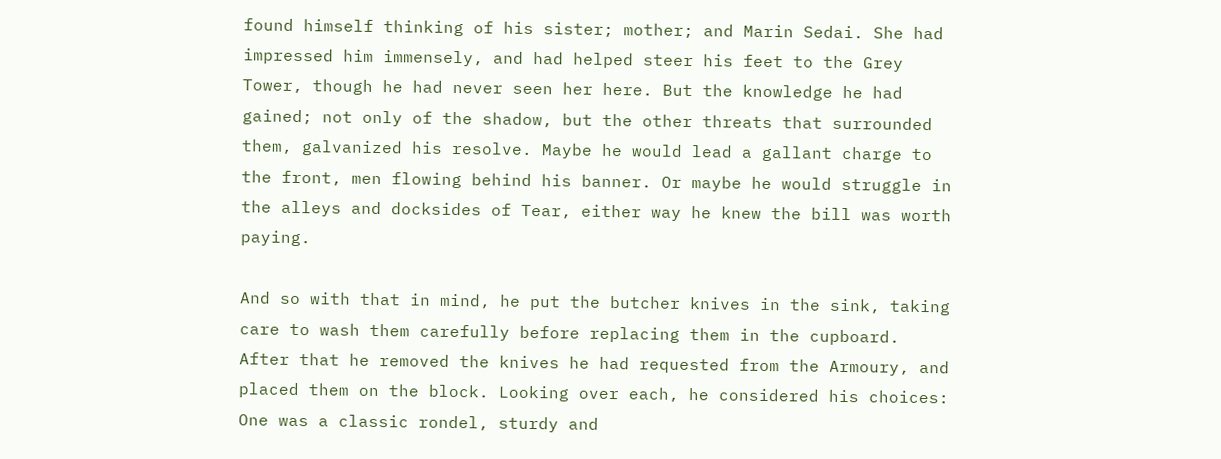found himself thinking of his sister; mother; and Marin Sedai. She had impressed him immensely, and had helped steer his feet to the Grey Tower, though he had never seen her here. But the knowledge he had gained; not only of the shadow, but the other threats that surrounded them, galvanized his resolve. Maybe he would lead a gallant charge to the front, men flowing behind his banner. Or maybe he would struggle in the alleys and docksides of Tear, either way he knew the bill was worth paying.

And so with that in mind, he put the butcher knives in the sink, taking care to wash them carefully before replacing them in the cupboard. After that he removed the knives he had requested from the Armoury, and placed them on the block. Looking over each, he considered his choices: One was a classic rondel, sturdy and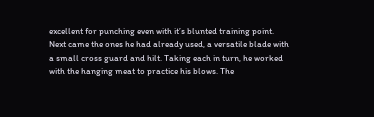excellent for punching even with it’s blunted training point. Next came the ones he had already used, a versatile blade with a small cross guard and hilt. Taking each in turn, he worked with the hanging meat to practice his blows. The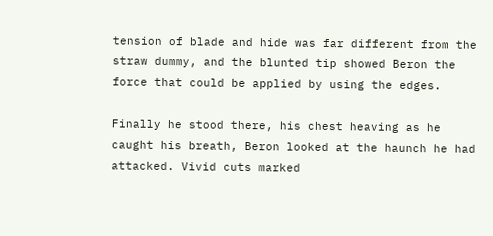tension of blade and hide was far different from the straw dummy, and the blunted tip showed Beron the force that could be applied by using the edges.

Finally he stood there, his chest heaving as he caught his breath, Beron looked at the haunch he had attacked. Vivid cuts marked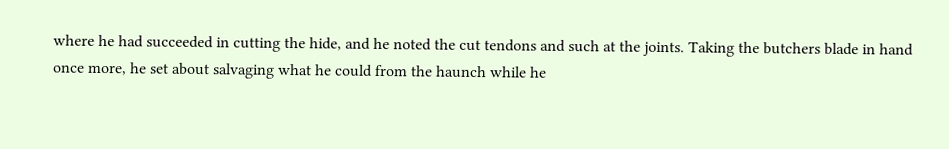where he had succeeded in cutting the hide, and he noted the cut tendons and such at the joints. Taking the butchers blade in hand once more, he set about salvaging what he could from the haunch while he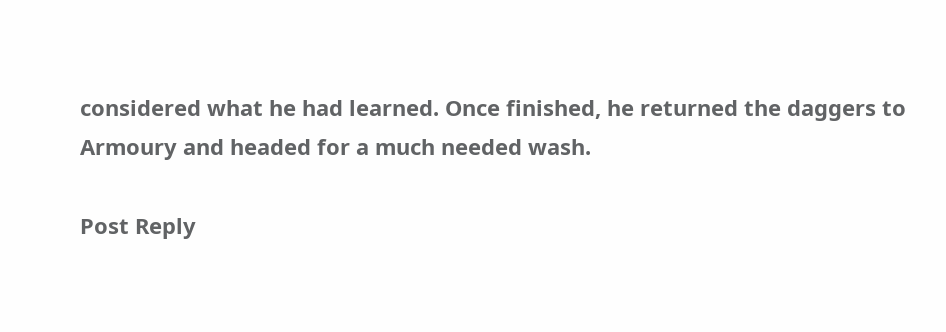considered what he had learned. Once finished, he returned the daggers to Armoury and headed for a much needed wash.

Post Reply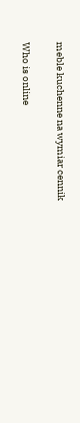meble kuchenne na wymiar cennik

Who is online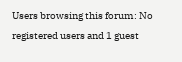Users browsing this forum: No registered users and 1 guest